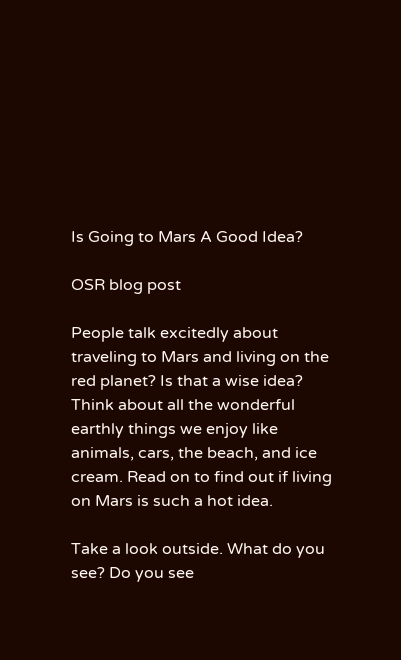Is Going to Mars A Good Idea?

OSR blog post

People talk excitedly about traveling to Mars and living on the red planet? Is that a wise idea? Think about all the wonderful earthly things we enjoy like animals, cars, the beach, and ice cream. Read on to find out if living on Mars is such a hot idea.

Take a look outside. What do you see? Do you see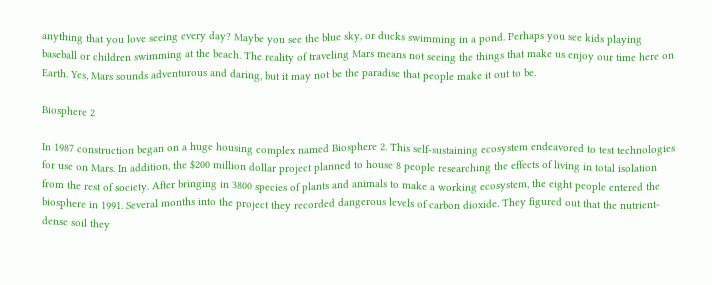anything that you love seeing every day? Maybe you see the blue sky, or ducks swimming in a pond. Perhaps you see kids playing baseball or children swimming at the beach. The reality of traveling Mars means not seeing the things that make us enjoy our time here on Earth. Yes, Mars sounds adventurous and daring, but it may not be the paradise that people make it out to be.

Biosphere 2

In 1987 construction began on a huge housing complex named Biosphere 2. This self-sustaining ecosystem endeavored to test technologies for use on Mars. In addition, the $200 million dollar project planned to house 8 people researching the effects of living in total isolation from the rest of society. After bringing in 3800 species of plants and animals to make a working ecosystem, the eight people entered the biosphere in 1991. Several months into the project they recorded dangerous levels of carbon dioxide. They figured out that the nutrient-dense soil they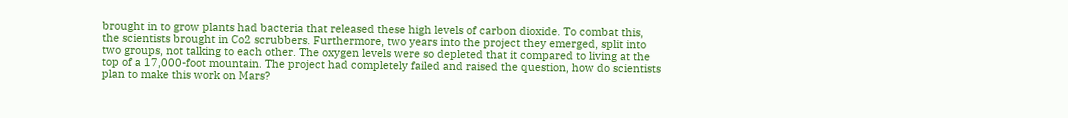brought in to grow plants had bacteria that released these high levels of carbon dioxide. To combat this, the scientists brought in Co2 scrubbers. Furthermore, two years into the project they emerged, split into two groups, not talking to each other. The oxygen levels were so depleted that it compared to living at the top of a 17,000-foot mountain. The project had completely failed and raised the question, how do scientists plan to make this work on Mars?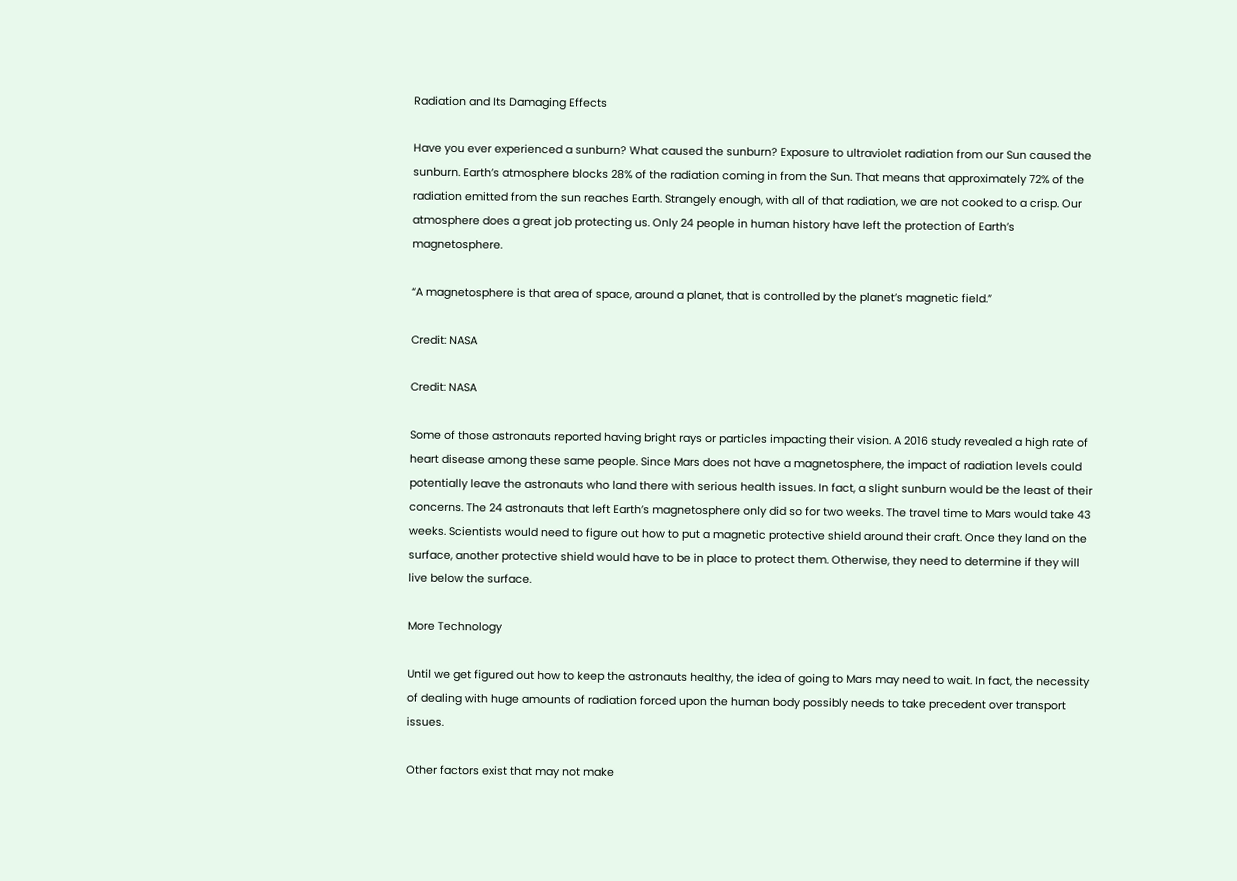Radiation and Its Damaging Effects

Have you ever experienced a sunburn? What caused the sunburn? Exposure to ultraviolet radiation from our Sun caused the sunburn. Earth’s atmosphere blocks 28% of the radiation coming in from the Sun. That means that approximately 72% of the radiation emitted from the sun reaches Earth. Strangely enough, with all of that radiation, we are not cooked to a crisp. Our atmosphere does a great job protecting us. Only 24 people in human history have left the protection of Earth’s magnetosphere.

“A magnetosphere is that area of space, around a planet, that is controlled by the planet’s magnetic field.”

Credit: NASA

Credit: NASA

Some of those astronauts reported having bright rays or particles impacting their vision. A 2016 study revealed a high rate of heart disease among these same people. Since Mars does not have a magnetosphere, the impact of radiation levels could potentially leave the astronauts who land there with serious health issues. In fact, a slight sunburn would be the least of their concerns. The 24 astronauts that left Earth’s magnetosphere only did so for two weeks. The travel time to Mars would take 43 weeks. Scientists would need to figure out how to put a magnetic protective shield around their craft. Once they land on the surface, another protective shield would have to be in place to protect them. Otherwise, they need to determine if they will live below the surface.

More Technology

Until we get figured out how to keep the astronauts healthy, the idea of going to Mars may need to wait. In fact, the necessity of dealing with huge amounts of radiation forced upon the human body possibly needs to take precedent over transport issues.

Other factors exist that may not make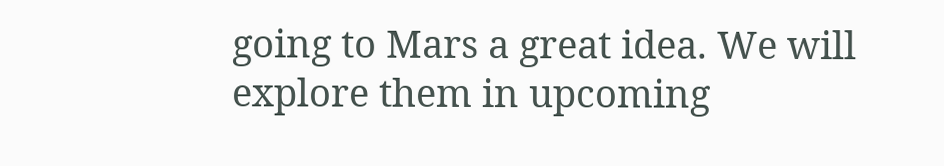going to Mars a great idea. We will explore them in upcoming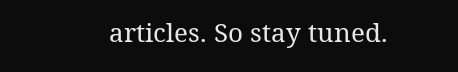articles. So stay tuned.